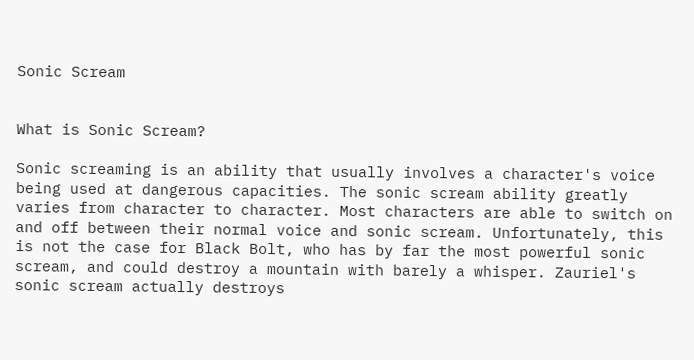Sonic Scream


What is Sonic Scream?

Sonic screaming is an ability that usually involves a character's voice being used at dangerous capacities. The sonic scream ability greatly varies from character to character. Most characters are able to switch on and off between their normal voice and sonic scream. Unfortunately, this is not the case for Black Bolt, who has by far the most powerful sonic scream, and could destroy a mountain with barely a whisper. Zauriel's sonic scream actually destroys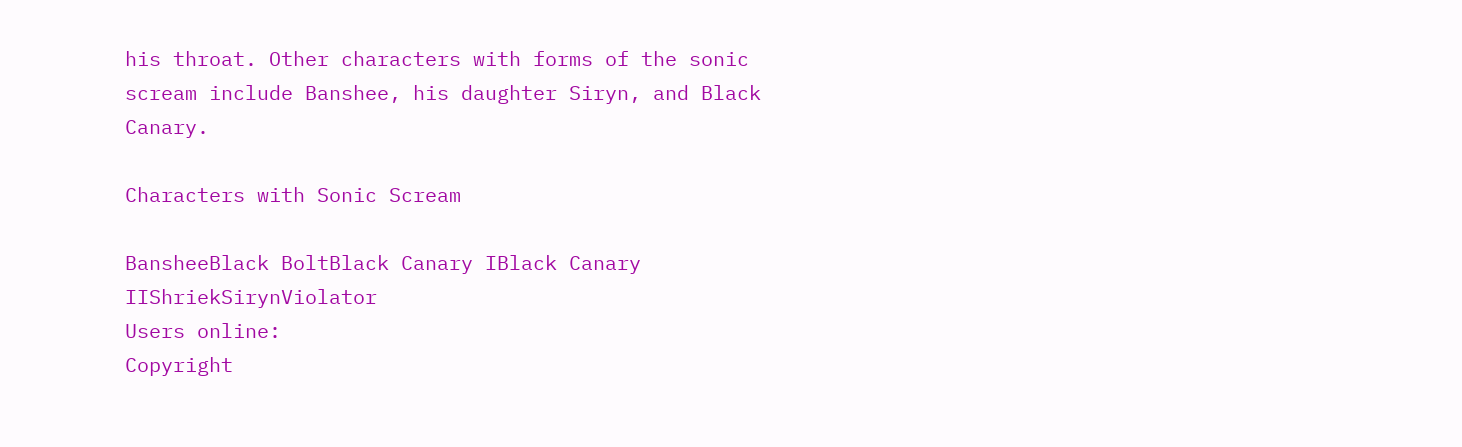his throat. Other characters with forms of the sonic scream include Banshee, his daughter Siryn, and Black Canary.

Characters with Sonic Scream

BansheeBlack BoltBlack Canary IBlack Canary IIShriekSirynViolator
Users online:
Copyright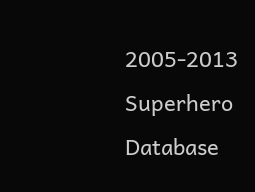2005-2013 Superhero Database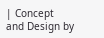| Concept and Design by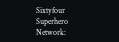Sixtyfour
Superhero Network: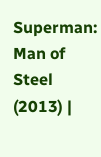Superman: Man of Steel (2013) |